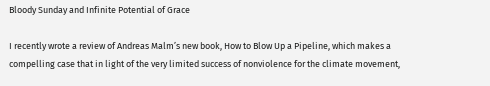Bloody Sunday and Infinite Potential of Grace

I recently wrote a review of Andreas Malm’s new book, How to Blow Up a Pipeline, which makes a compelling case that in light of the very limited success of nonviolence for the climate movement,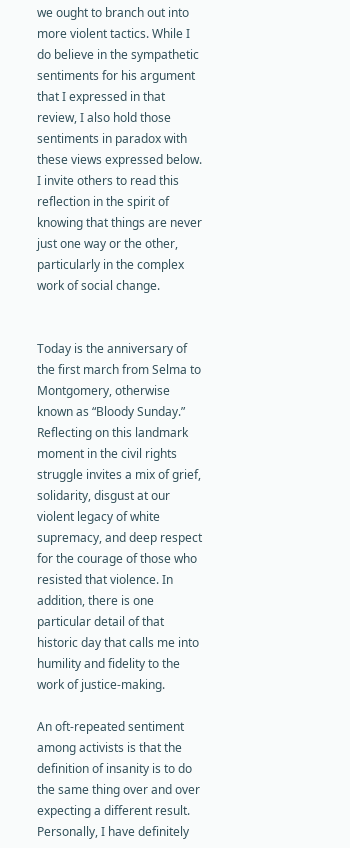we ought to branch out into more violent tactics. While I do believe in the sympathetic sentiments for his argument that I expressed in that review, I also hold those sentiments in paradox with these views expressed below. I invite others to read this reflection in the spirit of knowing that things are never just one way or the other, particularly in the complex work of social change.


Today is the anniversary of the first march from Selma to Montgomery, otherwise known as “Bloody Sunday.” Reflecting on this landmark moment in the civil rights struggle invites a mix of grief, solidarity, disgust at our violent legacy of white supremacy, and deep respect for the courage of those who resisted that violence. In addition, there is one particular detail of that historic day that calls me into humility and fidelity to the work of justice-making.

An oft-repeated sentiment among activists is that the definition of insanity is to do the same thing over and over expecting a different result. Personally, I have definitely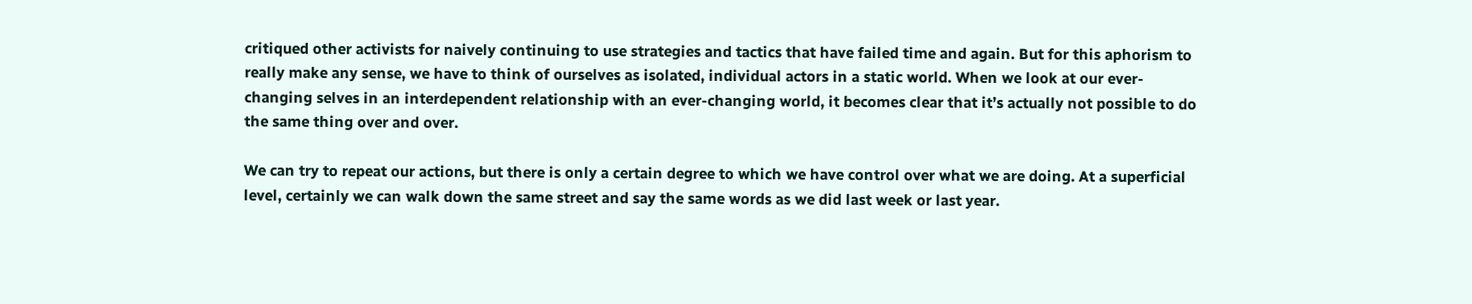critiqued other activists for naively continuing to use strategies and tactics that have failed time and again. But for this aphorism to really make any sense, we have to think of ourselves as isolated, individual actors in a static world. When we look at our ever-changing selves in an interdependent relationship with an ever-changing world, it becomes clear that it’s actually not possible to do the same thing over and over.

We can try to repeat our actions, but there is only a certain degree to which we have control over what we are doing. At a superficial level, certainly we can walk down the same street and say the same words as we did last week or last year.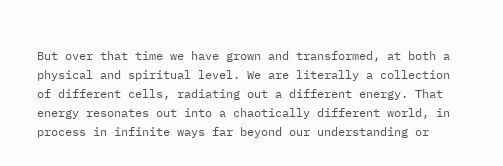But over that time we have grown and transformed, at both a physical and spiritual level. We are literally a collection of different cells, radiating out a different energy. That energy resonates out into a chaotically different world, in process in infinite ways far beyond our understanding or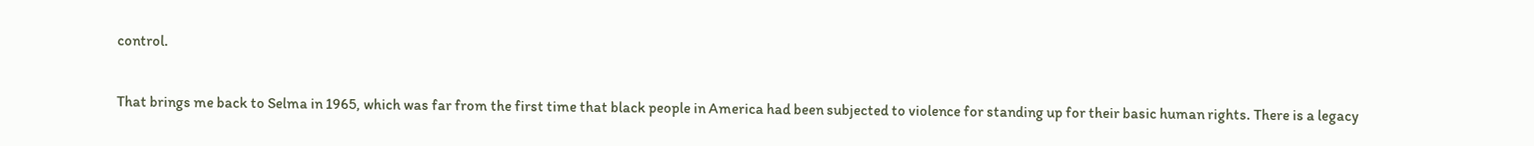control.

That brings me back to Selma in 1965, which was far from the first time that black people in America had been subjected to violence for standing up for their basic human rights. There is a legacy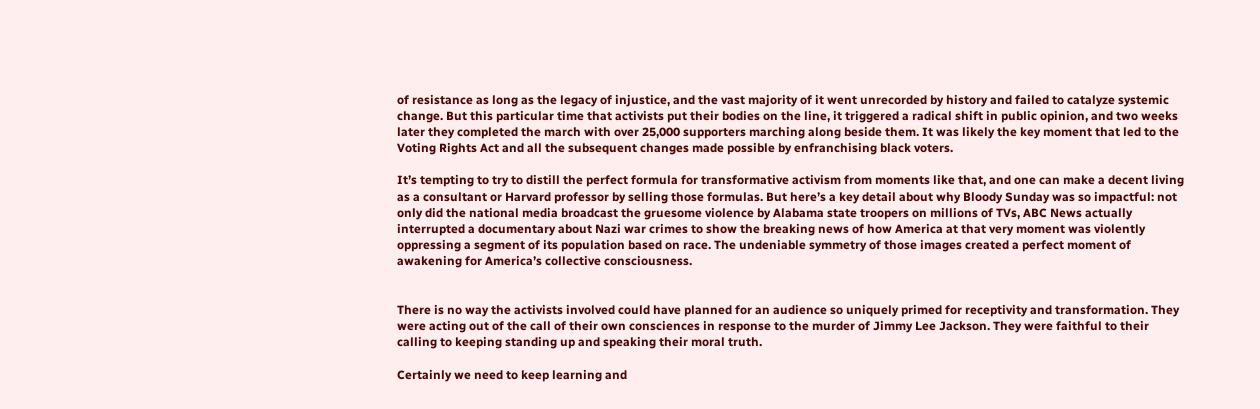of resistance as long as the legacy of injustice, and the vast majority of it went unrecorded by history and failed to catalyze systemic change. But this particular time that activists put their bodies on the line, it triggered a radical shift in public opinion, and two weeks later they completed the march with over 25,000 supporters marching along beside them. It was likely the key moment that led to the Voting Rights Act and all the subsequent changes made possible by enfranchising black voters.

It’s tempting to try to distill the perfect formula for transformative activism from moments like that, and one can make a decent living as a consultant or Harvard professor by selling those formulas. But here’s a key detail about why Bloody Sunday was so impactful: not only did the national media broadcast the gruesome violence by Alabama state troopers on millions of TVs, ABC News actually interrupted a documentary about Nazi war crimes to show the breaking news of how America at that very moment was violently oppressing a segment of its population based on race. The undeniable symmetry of those images created a perfect moment of awakening for America’s collective consciousness.


There is no way the activists involved could have planned for an audience so uniquely primed for receptivity and transformation. They were acting out of the call of their own consciences in response to the murder of Jimmy Lee Jackson. They were faithful to their calling to keeping standing up and speaking their moral truth.

Certainly we need to keep learning and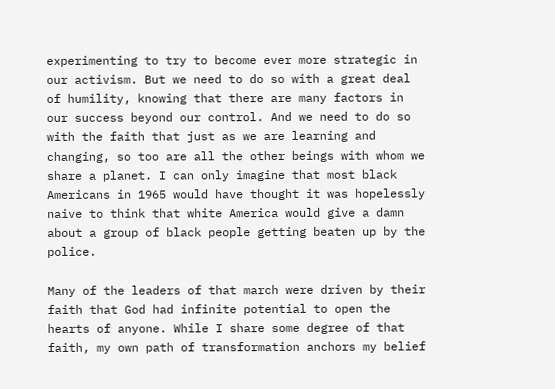experimenting to try to become ever more strategic in our activism. But we need to do so with a great deal of humility, knowing that there are many factors in our success beyond our control. And we need to do so with the faith that just as we are learning and changing, so too are all the other beings with whom we share a planet. I can only imagine that most black Americans in 1965 would have thought it was hopelessly naive to think that white America would give a damn about a group of black people getting beaten up by the police.

Many of the leaders of that march were driven by their faith that God had infinite potential to open the hearts of anyone. While I share some degree of that faith, my own path of transformation anchors my belief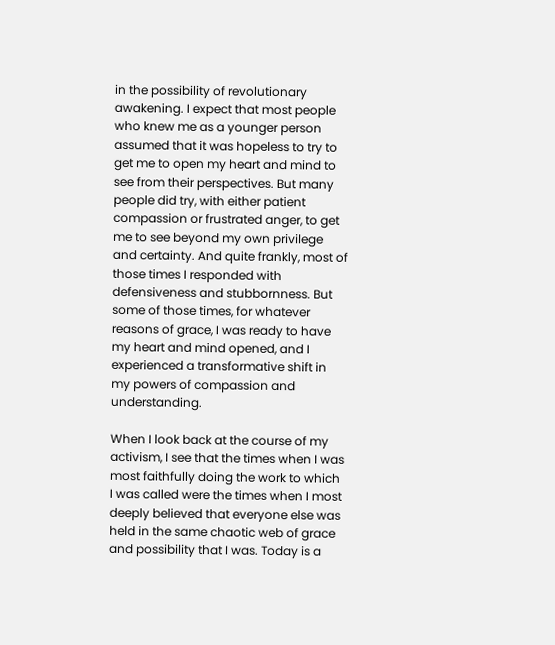in the possibility of revolutionary awakening. I expect that most people who knew me as a younger person assumed that it was hopeless to try to get me to open my heart and mind to see from their perspectives. But many people did try, with either patient compassion or frustrated anger, to get me to see beyond my own privilege and certainty. And quite frankly, most of those times I responded with defensiveness and stubbornness. But some of those times, for whatever reasons of grace, I was ready to have my heart and mind opened, and I experienced a transformative shift in my powers of compassion and understanding.

When I look back at the course of my activism, I see that the times when I was most faithfully doing the work to which I was called were the times when I most deeply believed that everyone else was held in the same chaotic web of grace and possibility that I was. Today is a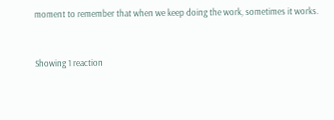moment to remember that when we keep doing the work, sometimes it works.


Showing 1 reaction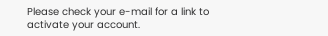Please check your e-mail for a link to activate your account.